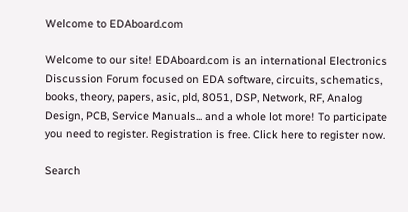Welcome to EDAboard.com

Welcome to our site! EDAboard.com is an international Electronics Discussion Forum focused on EDA software, circuits, schematics, books, theory, papers, asic, pld, 8051, DSP, Network, RF, Analog Design, PCB, Service Manuals... and a whole lot more! To participate you need to register. Registration is free. Click here to register now.

Search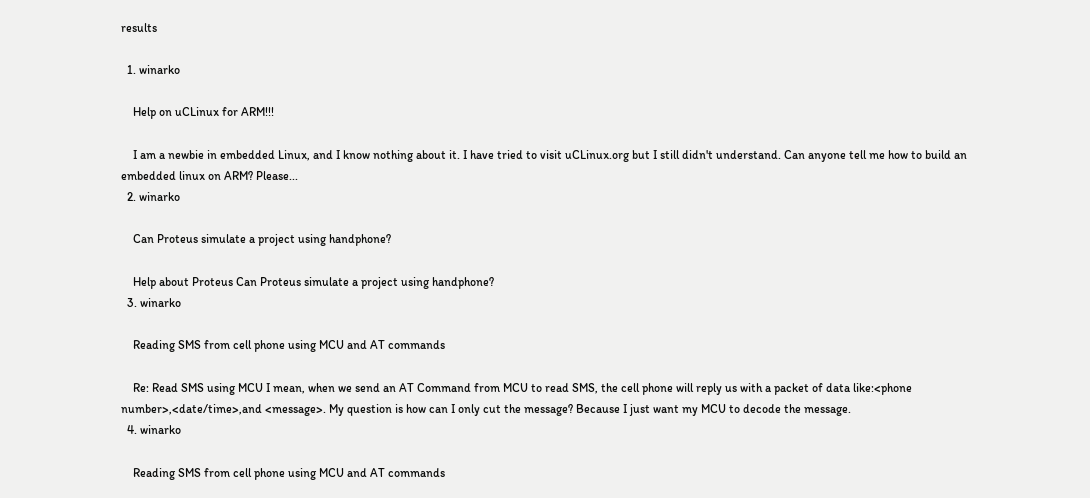results

  1. winarko

    Help on uCLinux for ARM!!!

    I am a newbie in embedded Linux, and I know nothing about it. I have tried to visit uCLinux.org but I still didn't understand. Can anyone tell me how to build an embedded linux on ARM? Please...
  2. winarko

    Can Proteus simulate a project using handphone?

    Help about Proteus Can Proteus simulate a project using handphone?
  3. winarko

    Reading SMS from cell phone using MCU and AT commands

    Re: Read SMS using MCU I mean, when we send an AT Command from MCU to read SMS, the cell phone will reply us with a packet of data like:<phone number>,<date/time>,and <message>. My question is how can I only cut the message? Because I just want my MCU to decode the message.
  4. winarko

    Reading SMS from cell phone using MCU and AT commands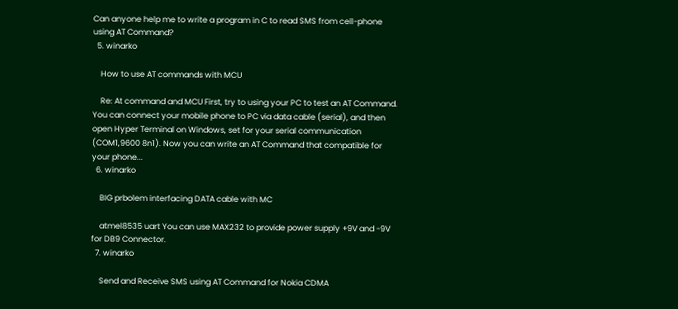Can anyone help me to write a program in C to read SMS from cell-phone using AT Command?
  5. winarko

    How to use AT commands with MCU

    Re: At command and MCU First, try to using your PC to test an AT Command. You can connect your mobile phone to PC via data cable (serial), and then open Hyper Terminal on Windows, set for your serial communication (COM1,9600 8n1). Now you can write an AT Command that compatible for your phone...
  6. winarko

    BIG prbolem interfacing DATA cable with MC

    atmel8535 uart You can use MAX232 to provide power supply +9V and -9V for DB9 Connector.
  7. winarko

    Send and Receive SMS using AT Command for Nokia CDMA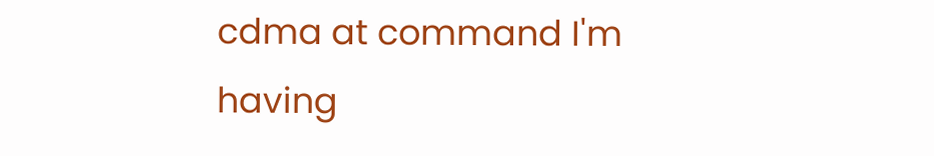cdma at command I'm having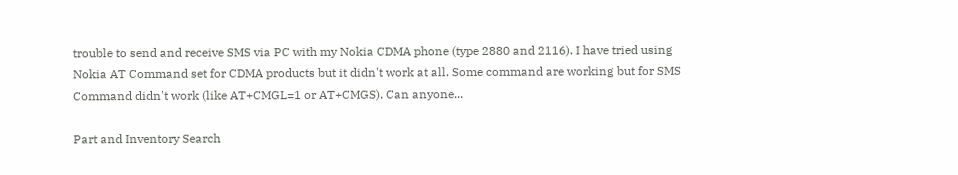trouble to send and receive SMS via PC with my Nokia CDMA phone (type 2880 and 2116). I have tried using Nokia AT Command set for CDMA products but it didn't work at all. Some command are working but for SMS Command didn't work (like AT+CMGL=1 or AT+CMGS). Can anyone...

Part and Inventory Search